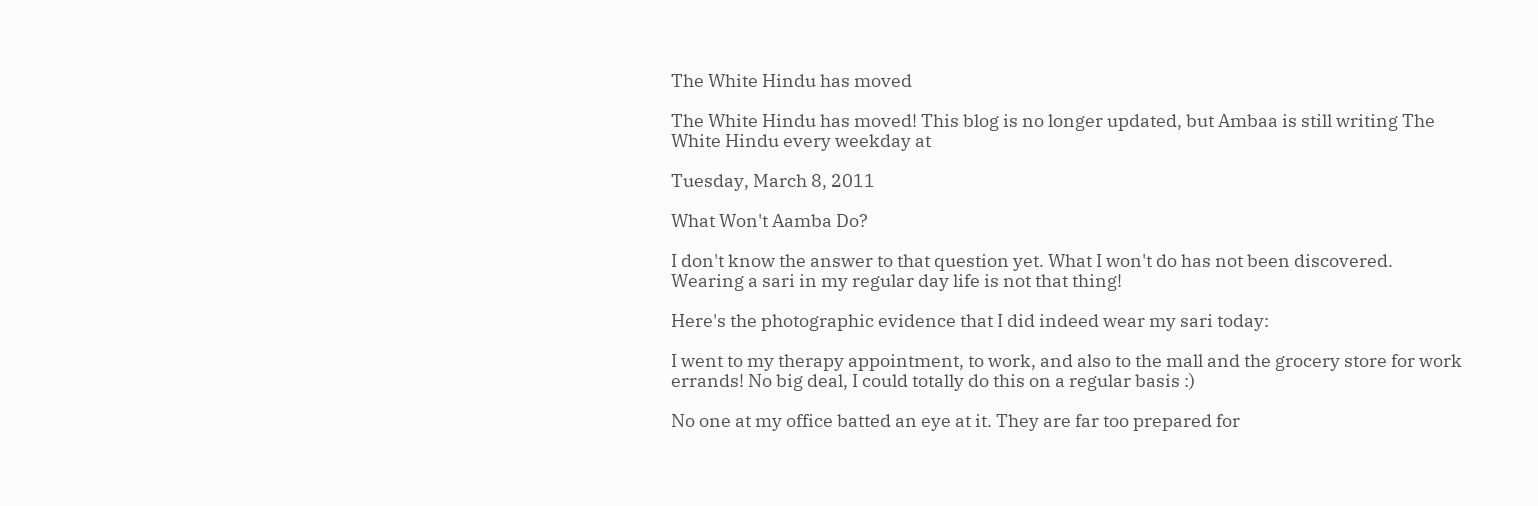The White Hindu has moved

The White Hindu has moved! This blog is no longer updated, but Ambaa is still writing The White Hindu every weekday at

Tuesday, March 8, 2011

What Won't Aamba Do?

I don't know the answer to that question yet. What I won't do has not been discovered. Wearing a sari in my regular day life is not that thing!

Here's the photographic evidence that I did indeed wear my sari today:

I went to my therapy appointment, to work, and also to the mall and the grocery store for work errands! No big deal, I could totally do this on a regular basis :)

No one at my office batted an eye at it. They are far too prepared for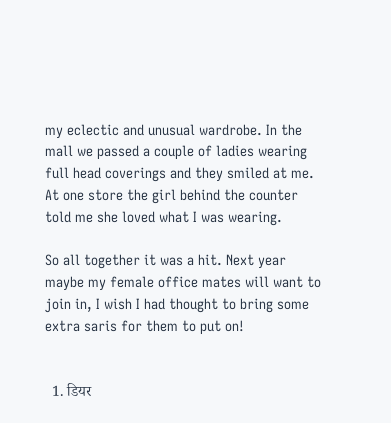my eclectic and unusual wardrobe. In the mall we passed a couple of ladies wearing full head coverings and they smiled at me. At one store the girl behind the counter told me she loved what I was wearing.

So all together it was a hit. Next year maybe my female office mates will want to join in, I wish I had thought to bring some extra saris for them to put on!


  1. डियर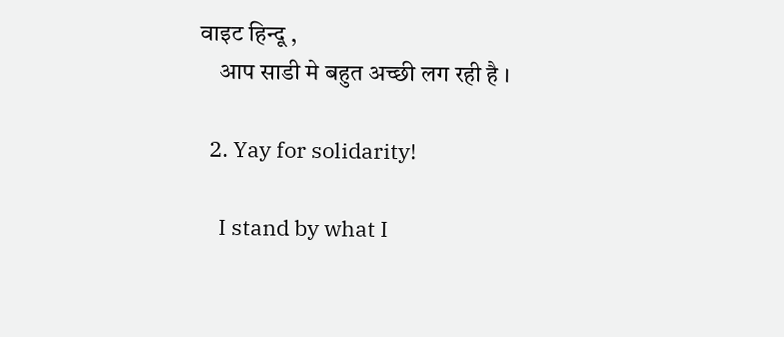वाइट हिन्दू ,
    आप साडी मे बहुत अच्छी लग रही है ।

  2. Yay for solidarity!

    I stand by what I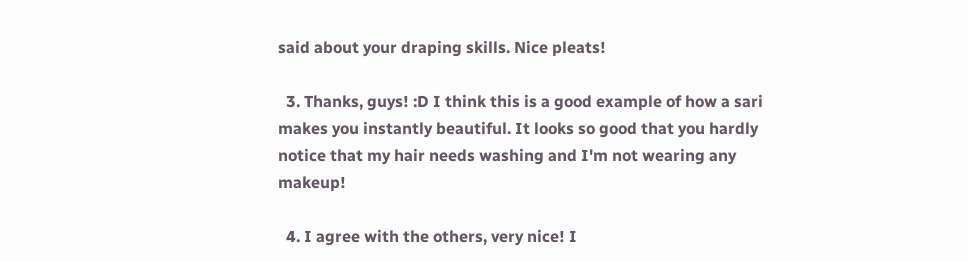said about your draping skills. Nice pleats!

  3. Thanks, guys! :D I think this is a good example of how a sari makes you instantly beautiful. It looks so good that you hardly notice that my hair needs washing and I'm not wearing any makeup!

  4. I agree with the others, very nice! I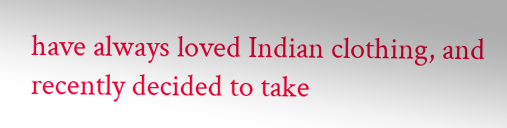have always loved Indian clothing, and recently decided to take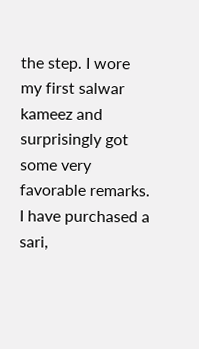the step. I wore my first salwar kameez and surprisingly got some very favorable remarks. I have purchased a sari,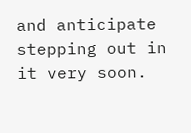and anticipate stepping out in it very soon.